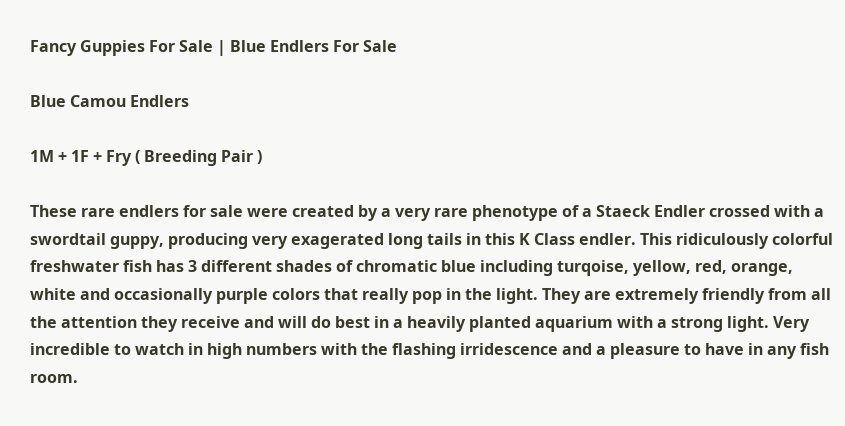Fancy Guppies For Sale | Blue Endlers For Sale

Blue Camou Endlers

1M + 1F + Fry ( Breeding Pair )

These rare endlers for sale were created by a very rare phenotype of a Staeck Endler crossed with a swordtail guppy, producing very exagerated long tails in this K Class endler. This ridiculously colorful freshwater fish has 3 different shades of chromatic blue including turqoise, yellow, red, orange, white and occasionally purple colors that really pop in the light. They are extremely friendly from all the attention they receive and will do best in a heavily planted aquarium with a strong light. Very incredible to watch in high numbers with the flashing irridescence and a pleasure to have in any fish room.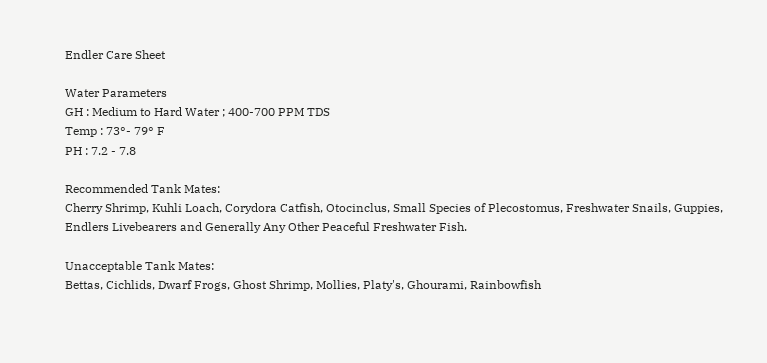Endler Care Sheet

Water Parameters
GH : Medium to Hard Water ; 400-700 PPM TDS
Temp : 73°- 79° F
PH : 7.2 - 7.8

Recommended Tank Mates:
Cherry Shrimp, Kuhli Loach, Corydora Catfish, Otocinclus, Small Species of Plecostomus, Freshwater Snails, Guppies, Endlers Livebearers and Generally Any Other Peaceful Freshwater Fish.

Unacceptable Tank Mates:
Bettas, Cichlids, Dwarf Frogs, Ghost Shrimp, Mollies, Platy's, Ghourami, Rainbowfish